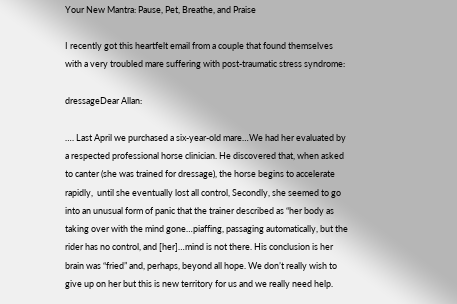Your New Mantra: Pause, Pet, Breathe, and Praise

I recently got this heartfelt email from a couple that found themselves with a very troubled mare suffering with post-traumatic stress syndrome:

dressageDear Allan:

…. Last April we purchased a six-year-old mare…We had her evaluated by a respected professional horse clinician. He discovered that, when asked to canter (she was trained for dressage), the horse begins to accelerate rapidly,  until she eventually lost all control, Secondly, she seemed to go into an unusual form of panic that the trainer described as “her body as taking over with the mind gone…piaffing, passaging automatically, but the rider has no control, and [her]…mind is not there. His conclusion is her brain was “fried” and, perhaps, beyond all hope. We don’t really wish to give up on her but this is new territory for us and we really need help.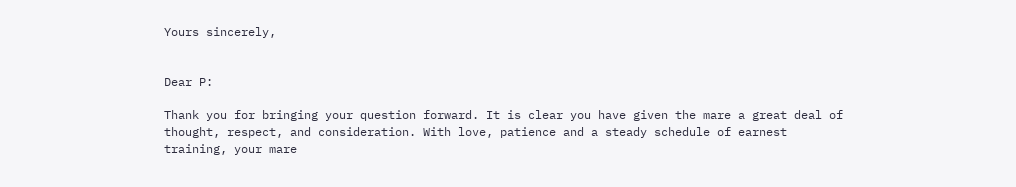Yours sincerely,


Dear P:

Thank you for bringing your question forward. It is clear you have given the mare a great deal of thought, respect, and consideration. With love, patience and a steady schedule of earnest training, your mare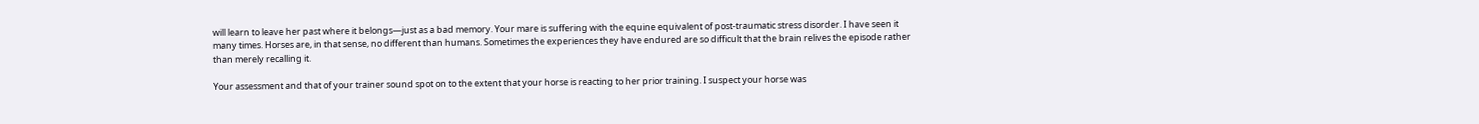will learn to leave her past where it belongs—just as a bad memory. Your mare is suffering with the equine equivalent of post-traumatic stress disorder. I have seen it many times. Horses are, in that sense, no different than humans. Sometimes the experiences they have endured are so difficult that the brain relives the episode rather than merely recalling it.

Your assessment and that of your trainer sound spot on to the extent that your horse is reacting to her prior training. I suspect your horse was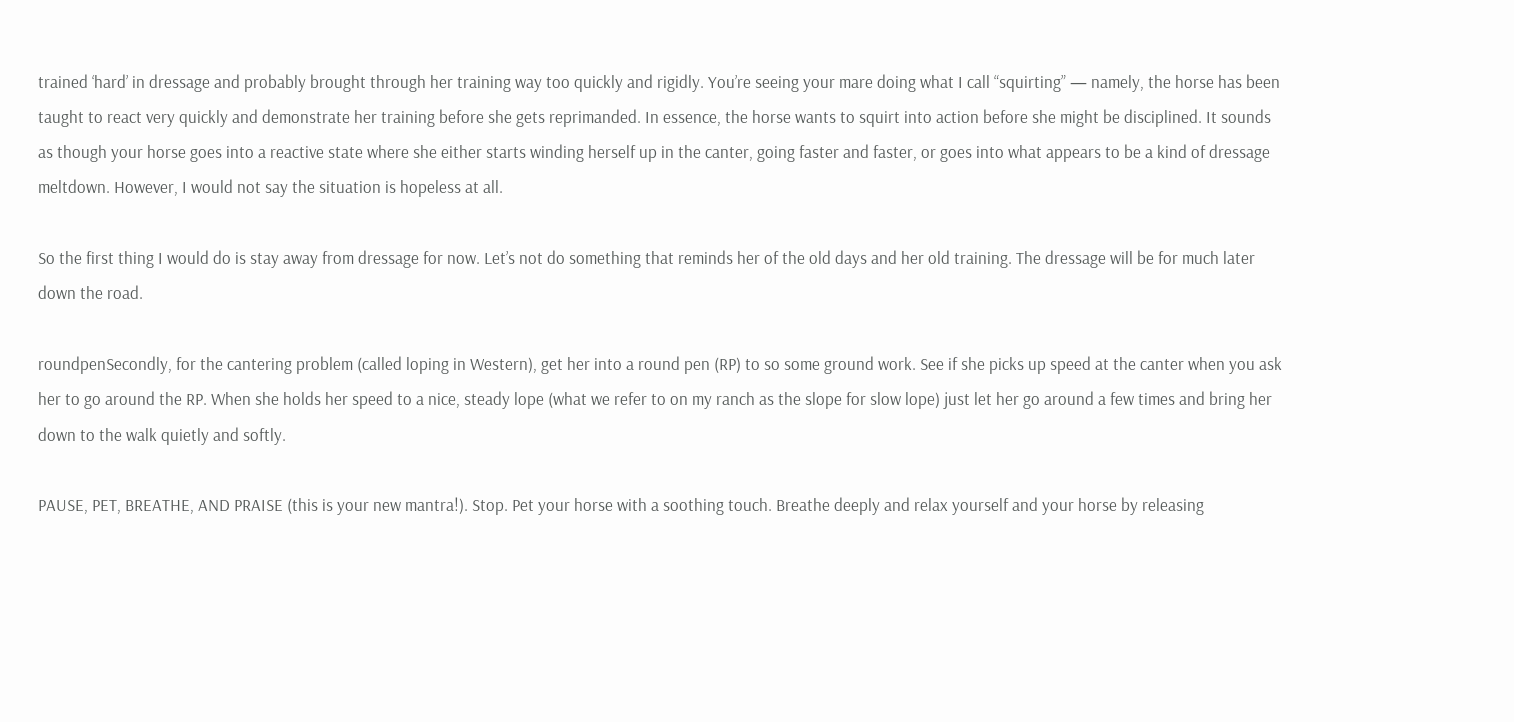trained ‘hard’ in dressage and probably brought through her training way too quickly and rigidly. You’re seeing your mare doing what I call “squirting” — namely, the horse has been taught to react very quickly and demonstrate her training before she gets reprimanded. In essence, the horse wants to squirt into action before she might be disciplined. It sounds as though your horse goes into a reactive state where she either starts winding herself up in the canter, going faster and faster, or goes into what appears to be a kind of dressage meltdown. However, I would not say the situation is hopeless at all.

So the first thing I would do is stay away from dressage for now. Let’s not do something that reminds her of the old days and her old training. The dressage will be for much later down the road.

roundpenSecondly, for the cantering problem (called loping in Western), get her into a round pen (RP) to so some ground work. See if she picks up speed at the canter when you ask her to go around the RP. When she holds her speed to a nice, steady lope (what we refer to on my ranch as the slope for slow lope) just let her go around a few times and bring her down to the walk quietly and softly.

PAUSE, PET, BREATHE, AND PRAISE (this is your new mantra!). Stop. Pet your horse with a soothing touch. Breathe deeply and relax yourself and your horse by releasing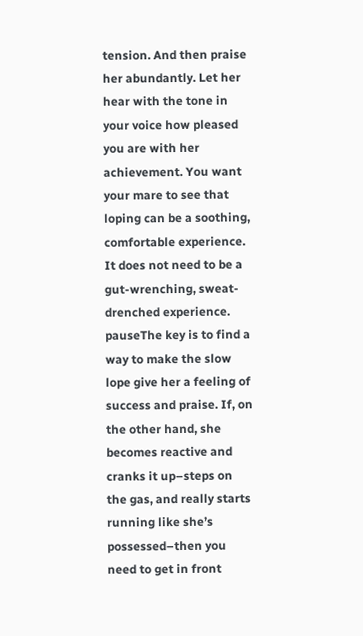tension. And then praise her abundantly. Let her hear with the tone in your voice how pleased you are with her achievement. You want your mare to see that loping can be a soothing, comfortable experience. It does not need to be a gut-wrenching, sweat-drenched experience. pauseThe key is to find a way to make the slow lope give her a feeling of success and praise. If, on the other hand, she becomes reactive and cranks it up–steps on the gas, and really starts running like she’s possessed–then you need to get in front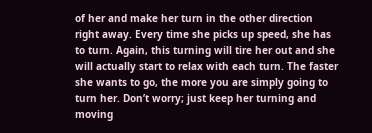of her and make her turn in the other direction right away. Every time she picks up speed, she has to turn. Again, this turning will tire her out and she will actually start to relax with each turn. The faster she wants to go, the more you are simply going to turn her. Don’t worry; just keep her turning and moving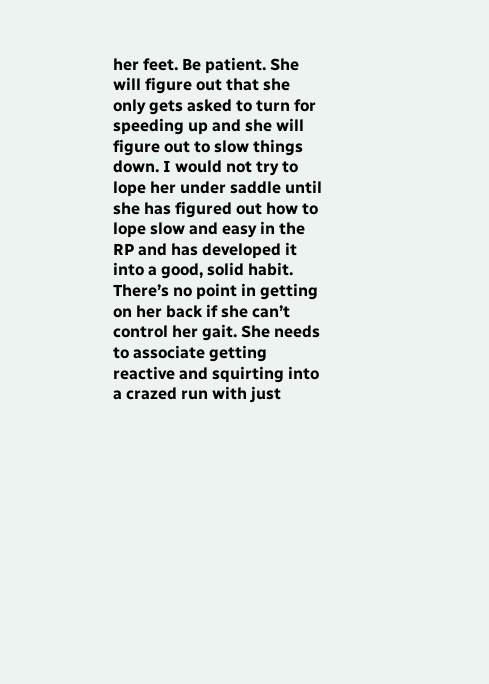her feet. Be patient. She will figure out that she only gets asked to turn for speeding up and she will figure out to slow things down. I would not try to lope her under saddle until she has figured out how to lope slow and easy in the RP and has developed it into a good, solid habit. There’s no point in getting on her back if she can’t control her gait. She needs to associate getting reactive and squirting into a crazed run with just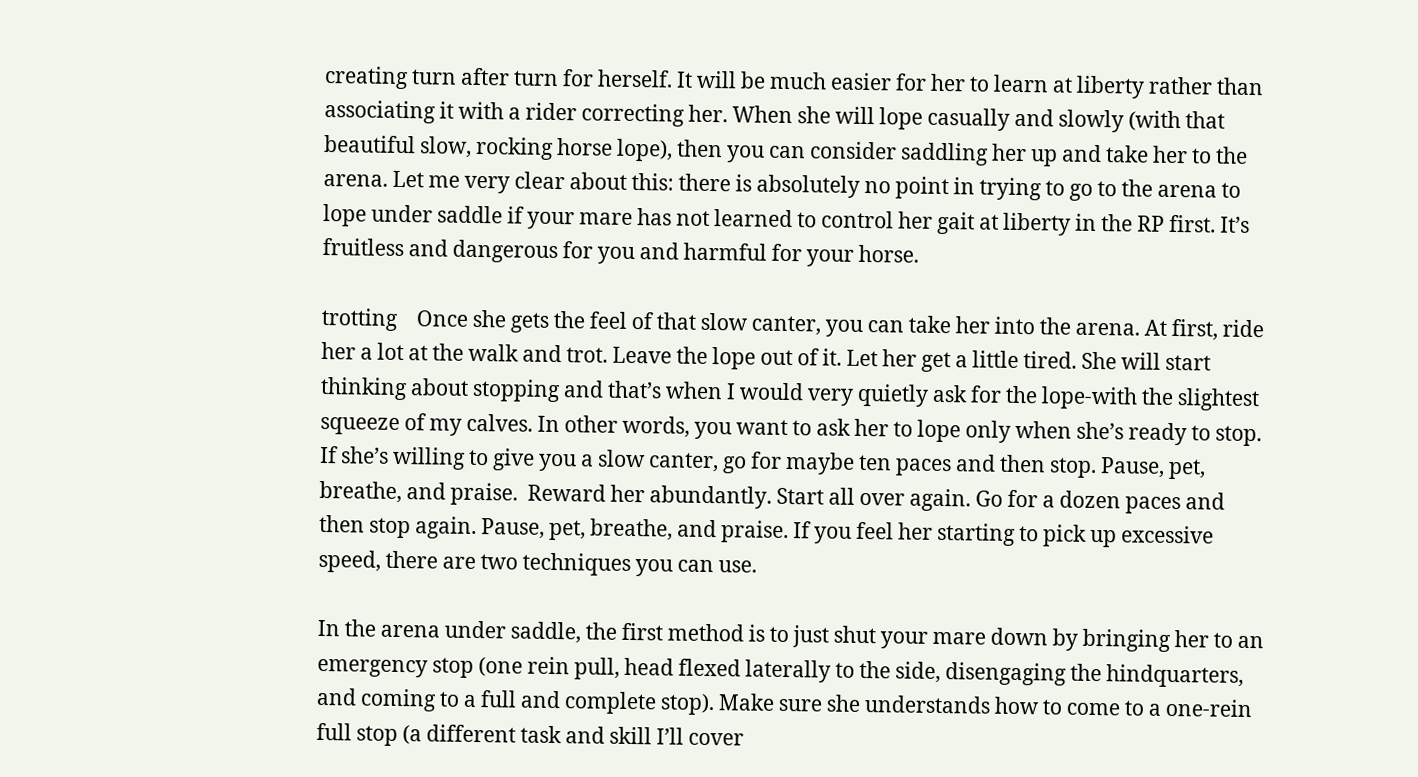creating turn after turn for herself. It will be much easier for her to learn at liberty rather than associating it with a rider correcting her. When she will lope casually and slowly (with that beautiful slow, rocking horse lope), then you can consider saddling her up and take her to the arena. Let me very clear about this: there is absolutely no point in trying to go to the arena to lope under saddle if your mare has not learned to control her gait at liberty in the RP first. It’s fruitless and dangerous for you and harmful for your horse.

trotting    Once she gets the feel of that slow canter, you can take her into the arena. At first, ride her a lot at the walk and trot. Leave the lope out of it. Let her get a little tired. She will start thinking about stopping and that’s when I would very quietly ask for the lope-with the slightest squeeze of my calves. In other words, you want to ask her to lope only when she’s ready to stop. If she’s willing to give you a slow canter, go for maybe ten paces and then stop. Pause, pet, breathe, and praise.  Reward her abundantly. Start all over again. Go for a dozen paces and then stop again. Pause, pet, breathe, and praise. If you feel her starting to pick up excessive speed, there are two techniques you can use.

In the arena under saddle, the first method is to just shut your mare down by bringing her to an emergency stop (one rein pull, head flexed laterally to the side, disengaging the hindquarters, and coming to a full and complete stop). Make sure she understands how to come to a one-rein full stop (a different task and skill I’ll cover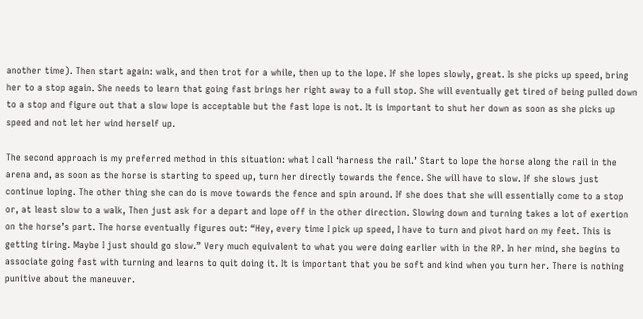another time). Then start again: walk, and then trot for a while, then up to the lope. If she lopes slowly, great. Is she picks up speed, bring her to a stop again. She needs to learn that going fast brings her right away to a full stop. She will eventually get tired of being pulled down to a stop and figure out that a slow lope is acceptable but the fast lope is not. It is important to shut her down as soon as she picks up speed and not let her wind herself up.

The second approach is my preferred method in this situation: what I call ‘harness the rail.’ Start to lope the horse along the rail in the arena and, as soon as the horse is starting to speed up, turn her directly towards the fence. She will have to slow. If she slows just continue loping. The other thing she can do is move towards the fence and spin around. If she does that she will essentially come to a stop or, at least slow to a walk, Then just ask for a depart and lope off in the other direction. Slowing down and turning takes a lot of exertion on the horse’s part. The horse eventually figures out: “Hey, every time I pick up speed, I have to turn and pivot hard on my feet. This is getting tiring. Maybe I just should go slow.” Very much equivalent to what you were doing earlier with in the RP. In her mind, she begins to associate going fast with turning and learns to quit doing it. It is important that you be soft and kind when you turn her. There is nothing punitive about the maneuver.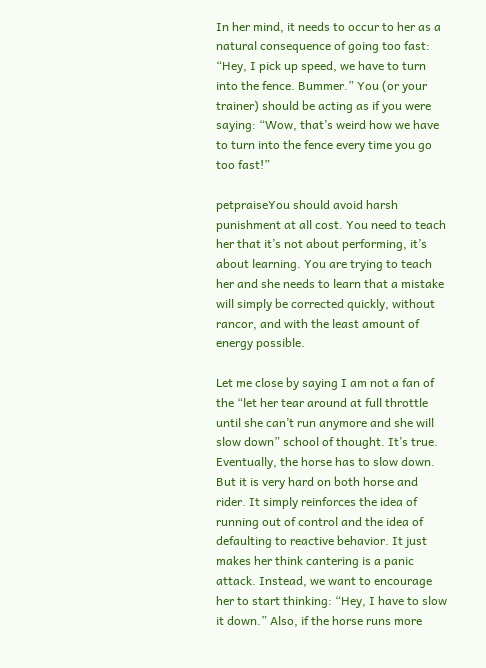In her mind, it needs to occur to her as a natural consequence of going too fast: “Hey, I pick up speed, we have to turn into the fence. Bummer.” You (or your trainer) should be acting as if you were saying: “Wow, that’s weird how we have to turn into the fence every time you go too fast!”

petpraiseYou should avoid harsh punishment at all cost. You need to teach her that it’s not about performing, it’s about learning. You are trying to teach her and she needs to learn that a mistake will simply be corrected quickly, without rancor, and with the least amount of energy possible.

Let me close by saying I am not a fan of the “let her tear around at full throttle until she can’t run anymore and she will slow down” school of thought. It’s true. Eventually, the horse has to slow down. But it is very hard on both horse and rider. It simply reinforces the idea of running out of control and the idea of defaulting to reactive behavior. It just makes her think cantering is a panic attack. Instead, we want to encourage her to start thinking: “Hey, I have to slow it down.” Also, if the horse runs more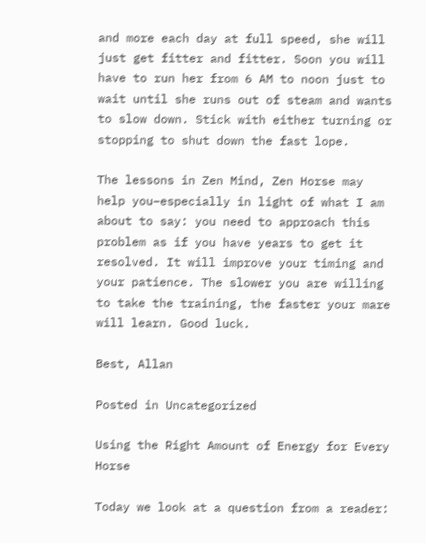and more each day at full speed, she will just get fitter and fitter. Soon you will have to run her from 6 AM to noon just to wait until she runs out of steam and wants to slow down. Stick with either turning or stopping to shut down the fast lope.

The lessons in Zen Mind, Zen Horse may help you–especially in light of what I am about to say: you need to approach this problem as if you have years to get it resolved. It will improve your timing and your patience. The slower you are willing to take the training, the faster your mare will learn. Good luck.

Best, Allan

Posted in Uncategorized

Using the Right Amount of Energy for Every Horse

Today we look at a question from a reader: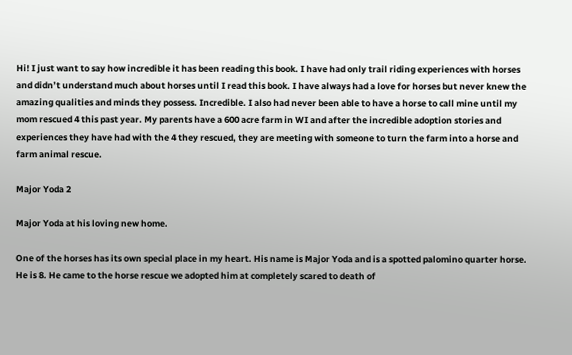Hi! I just want to say how incredible it has been reading this book. I have had only trail riding experiences with horses and didn’t understand much about horses until I read this book. I have always had a love for horses but never knew the amazing qualities and minds they possess. Incredible. I also had never been able to have a horse to call mine until my mom rescued 4 this past year. My parents have a 600 acre farm in WI and after the incredible adoption stories and experiences they have had with the 4 they rescued, they are meeting with someone to turn the farm into a horse and farm animal rescue.

Major Yoda 2

Major Yoda at his loving new home.

One of the horses has its own special place in my heart. His name is Major Yoda and is a spotted palomino quarter horse. He is 8. He came to the horse rescue we adopted him at completely scared to death of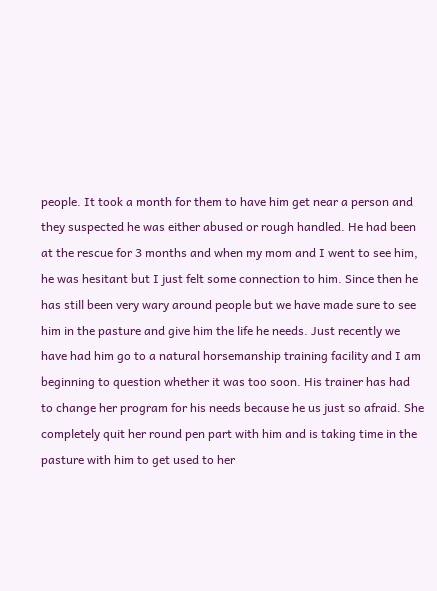people. It took a month for them to have him get near a person and they suspected he was either abused or rough handled. He had been at the rescue for 3 months and when my mom and I went to see him, he was hesitant but I just felt some connection to him. Since then he has still been very wary around people but we have made sure to see him in the pasture and give him the life he needs. Just recently we have had him go to a natural horsemanship training facility and I am beginning to question whether it was too soon. His trainer has had to change her program for his needs because he us just so afraid. She completely quit her round pen part with him and is taking time in the pasture with him to get used to her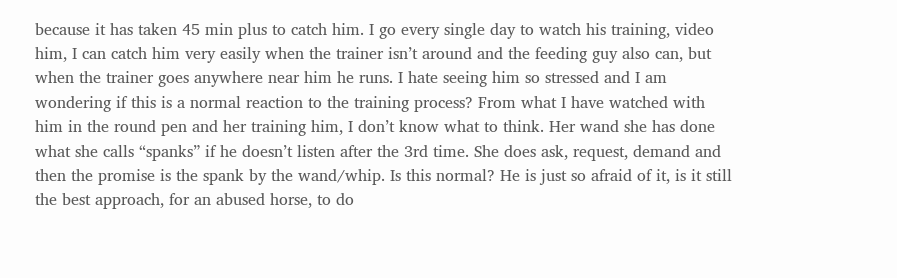because it has taken 45 min plus to catch him. I go every single day to watch his training, video him, I can catch him very easily when the trainer isn’t around and the feeding guy also can, but when the trainer goes anywhere near him he runs. I hate seeing him so stressed and I am wondering if this is a normal reaction to the training process? From what I have watched with him in the round pen and her training him, I don’t know what to think. Her wand she has done what she calls “spanks” if he doesn’t listen after the 3rd time. She does ask, request, demand and then the promise is the spank by the wand/whip. Is this normal? He is just so afraid of it, is it still the best approach, for an abused horse, to do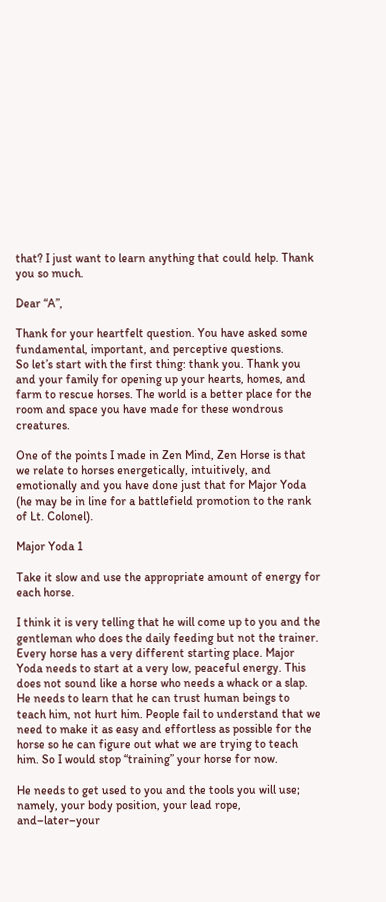that? I just want to learn anything that could help. Thank you so much.

Dear “A”,

Thank for your heartfelt question. You have asked some fundamental, important, and perceptive questions.
So let’s start with the first thing: thank you. Thank you and your family for opening up your hearts, homes, and farm to rescue horses. The world is a better place for the room and space you have made for these wondrous creatures.

One of the points I made in Zen Mind, Zen Horse is that we relate to horses energetically, intuitively, and emotionally and you have done just that for Major Yoda (he may be in line for a battlefield promotion to the rank of Lt. Colonel).

Major Yoda 1

Take it slow and use the appropriate amount of energy for each horse.

I think it is very telling that he will come up to you and the gentleman who does the daily feeding but not the trainer. Every horse has a very different starting place. Major Yoda needs to start at a very low, peaceful energy. This does not sound like a horse who needs a whack or a slap. He needs to learn that he can trust human beings to teach him, not hurt him. People fail to understand that we need to make it as easy and effortless as possible for the horse so he can figure out what we are trying to teach him. So I would stop “training” your horse for now.

He needs to get used to you and the tools you will use; namely, your body position, your lead rope, and–later–your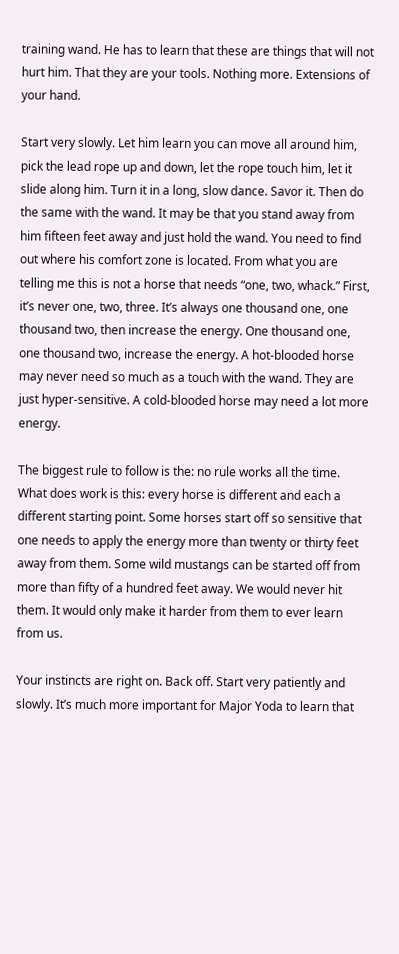training wand. He has to learn that these are things that will not hurt him. That they are your tools. Nothing more. Extensions of your hand.

Start very slowly. Let him learn you can move all around him, pick the lead rope up and down, let the rope touch him, let it slide along him. Turn it in a long, slow dance. Savor it. Then do the same with the wand. It may be that you stand away from him fifteen feet away and just hold the wand. You need to find out where his comfort zone is located. From what you are telling me this is not a horse that needs “one, two, whack.” First, it’s never one, two, three. It’s always one thousand one, one thousand two, then increase the energy. One thousand one, one thousand two, increase the energy. A hot-blooded horse may never need so much as a touch with the wand. They are just hyper-sensitive. A cold-blooded horse may need a lot more energy.

The biggest rule to follow is the: no rule works all the time. What does work is this: every horse is different and each a different starting point. Some horses start off so sensitive that one needs to apply the energy more than twenty or thirty feet away from them. Some wild mustangs can be started off from more than fifty of a hundred feet away. We would never hit them. It would only make it harder from them to ever learn from us.

Your instincts are right on. Back off. Start very patiently and slowly. It’s much more important for Major Yoda to learn that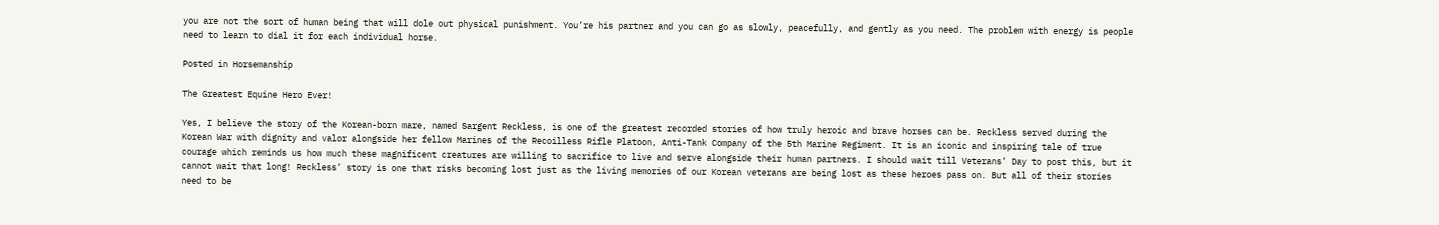you are not the sort of human being that will dole out physical punishment. You’re his partner and you can go as slowly, peacefully, and gently as you need. The problem with energy is people need to learn to dial it for each individual horse.

Posted in Horsemanship

The Greatest Equine Hero Ever!

Yes, I believe the story of the Korean-born mare, named Sargent Reckless, is one of the greatest recorded stories of how truly heroic and brave horses can be. Reckless served during the Korean War with dignity and valor alongside her fellow Marines of the Recoilless Rifle Platoon, Anti-Tank Company of the 5th Marine Regiment. It is an iconic and inspiring tale of true courage which reminds us how much these magnificent creatures are willing to sacrifice to live and serve alongside their human partners. I should wait till Veterans’ Day to post this, but it cannot wait that long! Reckless’ story is one that risks becoming lost just as the living memories of our Korean veterans are being lost as these heroes pass on. But all of their stories need to be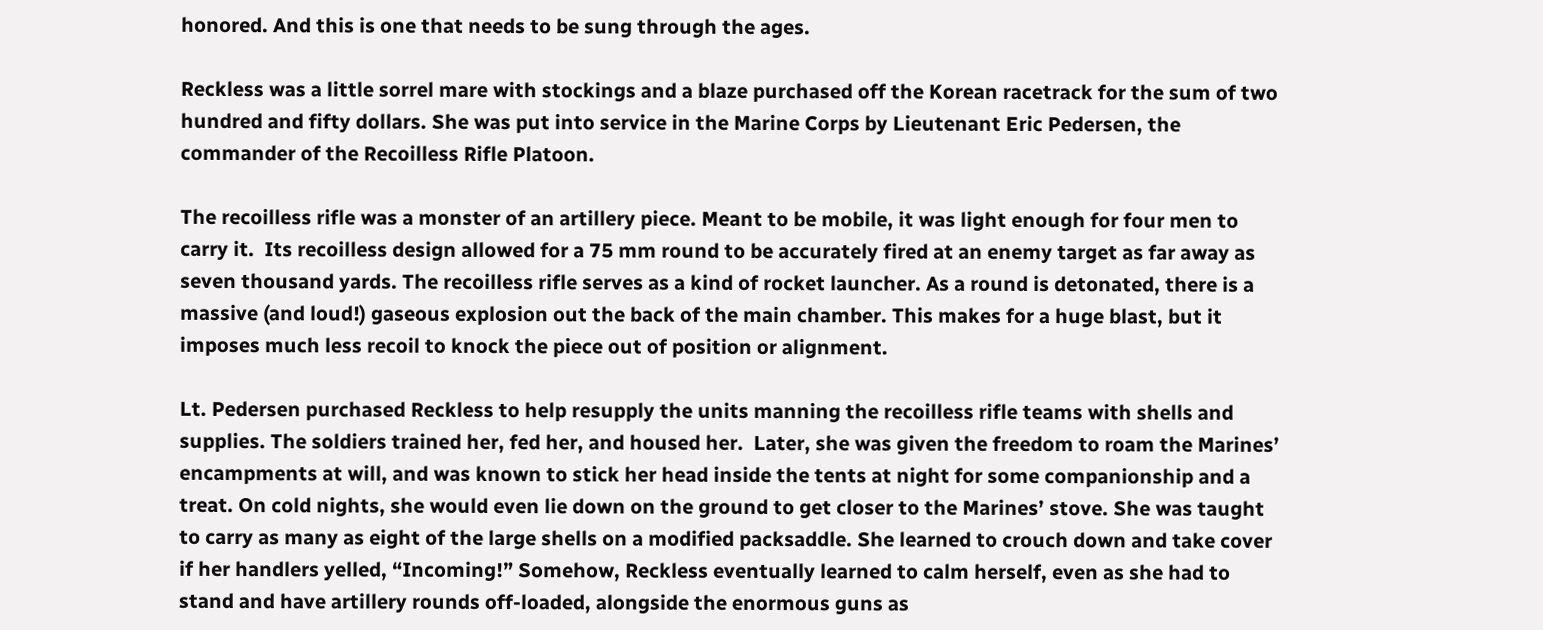honored. And this is one that needs to be sung through the ages.

Reckless was a little sorrel mare with stockings and a blaze purchased off the Korean racetrack for the sum of two hundred and fifty dollars. She was put into service in the Marine Corps by Lieutenant Eric Pedersen, the commander of the Recoilless Rifle Platoon.

The recoilless rifle was a monster of an artillery piece. Meant to be mobile, it was light enough for four men to carry it.  Its recoilless design allowed for a 75 mm round to be accurately fired at an enemy target as far away as seven thousand yards. The recoilless rifle serves as a kind of rocket launcher. As a round is detonated, there is a massive (and loud!) gaseous explosion out the back of the main chamber. This makes for a huge blast, but it imposes much less recoil to knock the piece out of position or alignment.

Lt. Pedersen purchased Reckless to help resupply the units manning the recoilless rifle teams with shells and supplies. The soldiers trained her, fed her, and housed her.  Later, she was given the freedom to roam the Marines’ encampments at will, and was known to stick her head inside the tents at night for some companionship and a treat. On cold nights, she would even lie down on the ground to get closer to the Marines’ stove. She was taught to carry as many as eight of the large shells on a modified packsaddle. She learned to crouch down and take cover if her handlers yelled, “Incoming!” Somehow, Reckless eventually learned to calm herself, even as she had to stand and have artillery rounds off-loaded, alongside the enormous guns as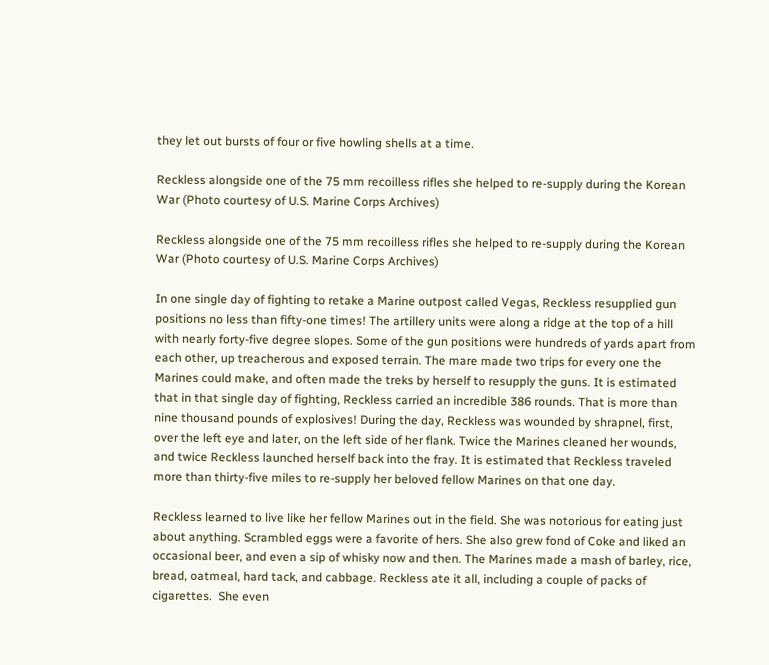they let out bursts of four or five howling shells at a time.

Reckless alongside one of the 75 mm recoilless rifles she helped to re-supply during the Korean War (Photo courtesy of U.S. Marine Corps Archives)

Reckless alongside one of the 75 mm recoilless rifles she helped to re-supply during the Korean War (Photo courtesy of U.S. Marine Corps Archives)

In one single day of fighting to retake a Marine outpost called Vegas, Reckless resupplied gun positions no less than fifty-one times! The artillery units were along a ridge at the top of a hill with nearly forty-five degree slopes. Some of the gun positions were hundreds of yards apart from each other, up treacherous and exposed terrain. The mare made two trips for every one the Marines could make, and often made the treks by herself to resupply the guns. It is estimated that in that single day of fighting, Reckless carried an incredible 386 rounds. That is more than nine thousand pounds of explosives! During the day, Reckless was wounded by shrapnel, first, over the left eye and later, on the left side of her flank. Twice the Marines cleaned her wounds, and twice Reckless launched herself back into the fray. It is estimated that Reckless traveled more than thirty-five miles to re-supply her beloved fellow Marines on that one day.

Reckless learned to live like her fellow Marines out in the field. She was notorious for eating just about anything. Scrambled eggs were a favorite of hers. She also grew fond of Coke and liked an occasional beer, and even a sip of whisky now and then. The Marines made a mash of barley, rice, bread, oatmeal, hard tack, and cabbage. Reckless ate it all, including a couple of packs of cigarettes.  She even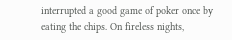interrupted a good game of poker once by eating the chips. On fireless nights,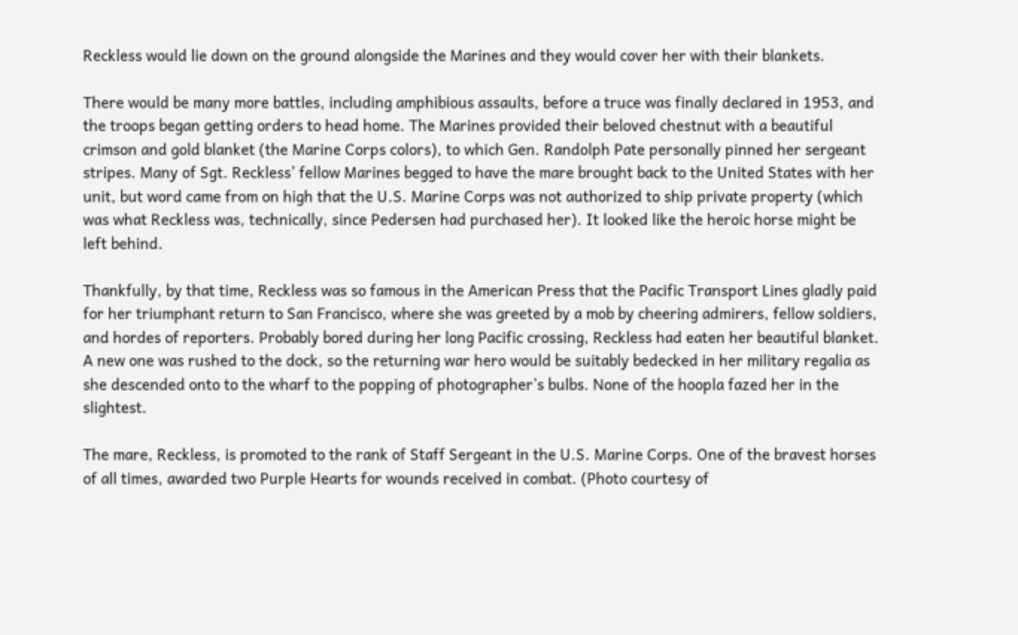Reckless would lie down on the ground alongside the Marines and they would cover her with their blankets.

There would be many more battles, including amphibious assaults, before a truce was finally declared in 1953, and the troops began getting orders to head home. The Marines provided their beloved chestnut with a beautiful crimson and gold blanket (the Marine Corps colors), to which Gen. Randolph Pate personally pinned her sergeant stripes. Many of Sgt. Reckless’ fellow Marines begged to have the mare brought back to the United States with her unit, but word came from on high that the U.S. Marine Corps was not authorized to ship private property (which was what Reckless was, technically, since Pedersen had purchased her). It looked like the heroic horse might be left behind.

Thankfully, by that time, Reckless was so famous in the American Press that the Pacific Transport Lines gladly paid for her triumphant return to San Francisco, where she was greeted by a mob by cheering admirers, fellow soldiers, and hordes of reporters. Probably bored during her long Pacific crossing, Reckless had eaten her beautiful blanket.  A new one was rushed to the dock, so the returning war hero would be suitably bedecked in her military regalia as she descended onto to the wharf to the popping of photographer’s bulbs. None of the hoopla fazed her in the slightest.

The mare, Reckless, is promoted to the rank of Staff Sergeant in the U.S. Marine Corps. One of the bravest horses of all times, awarded two Purple Hearts for wounds received in combat. (Photo courtesy of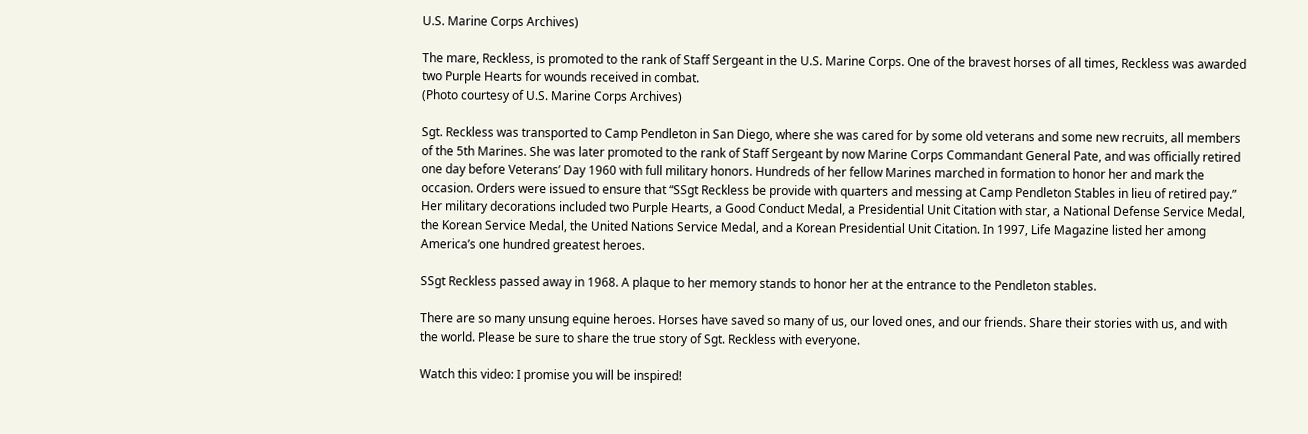U.S. Marine Corps Archives)

The mare, Reckless, is promoted to the rank of Staff Sergeant in the U.S. Marine Corps. One of the bravest horses of all times, Reckless was awarded two Purple Hearts for wounds received in combat.
(Photo courtesy of U.S. Marine Corps Archives)

Sgt. Reckless was transported to Camp Pendleton in San Diego, where she was cared for by some old veterans and some new recruits, all members of the 5th Marines. She was later promoted to the rank of Staff Sergeant by now Marine Corps Commandant General Pate, and was officially retired one day before Veterans’ Day 1960 with full military honors. Hundreds of her fellow Marines marched in formation to honor her and mark the occasion. Orders were issued to ensure that “SSgt Reckless be provide with quarters and messing at Camp Pendleton Stables in lieu of retired pay.” Her military decorations included two Purple Hearts, a Good Conduct Medal, a Presidential Unit Citation with star, a National Defense Service Medal, the Korean Service Medal, the United Nations Service Medal, and a Korean Presidential Unit Citation. In 1997, Life Magazine listed her among America’s one hundred greatest heroes.

SSgt Reckless passed away in 1968. A plaque to her memory stands to honor her at the entrance to the Pendleton stables.

There are so many unsung equine heroes. Horses have saved so many of us, our loved ones, and our friends. Share their stories with us, and with the world. Please be sure to share the true story of Sgt. Reckless with everyone.

Watch this video: I promise you will be inspired!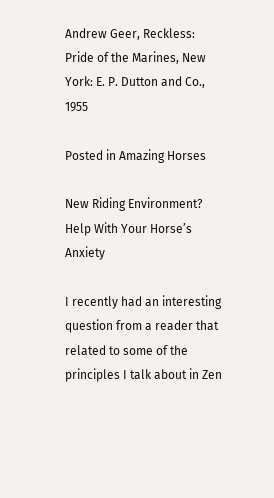Andrew Geer, Reckless: Pride of the Marines, New York: E. P. Dutton and Co., 1955

Posted in Amazing Horses

New Riding Environment? Help With Your Horse’s Anxiety

I recently had an interesting question from a reader that related to some of the principles I talk about in Zen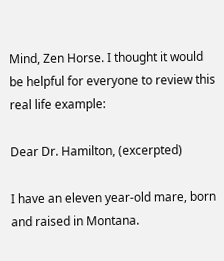Mind, Zen Horse. I thought it would be helpful for everyone to review this real life example:

Dear Dr. Hamilton, (excerpted)

I have an eleven year-old mare, born and raised in Montana.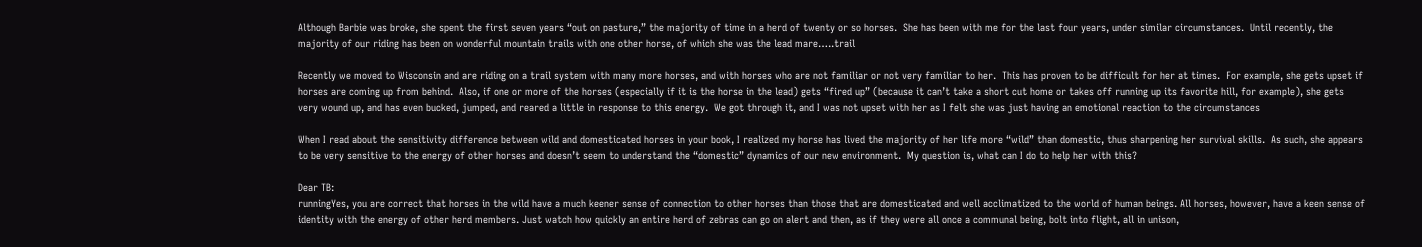Although Barbie was broke, she spent the first seven years “out on pasture,” the majority of time in a herd of twenty or so horses.  She has been with me for the last four years, under similar circumstances.  Until recently, the majority of our riding has been on wonderful mountain trails with one other horse, of which she was the lead mare…..trail

Recently we moved to Wisconsin and are riding on a trail system with many more horses, and with horses who are not familiar or not very familiar to her.  This has proven to be difficult for her at times.  For example, she gets upset if horses are coming up from behind.  Also, if one or more of the horses (especially if it is the horse in the lead) gets “fired up” (because it can’t take a short cut home or takes off running up its favorite hill, for example), she gets very wound up, and has even bucked, jumped, and reared a little in response to this energy.  We got through it, and I was not upset with her as I felt she was just having an emotional reaction to the circumstances

When I read about the sensitivity difference between wild and domesticated horses in your book, I realized my horse has lived the majority of her life more “wild” than domestic, thus sharpening her survival skills.  As such, she appears to be very sensitive to the energy of other horses and doesn’t seem to understand the “domestic” dynamics of our new environment.  My question is, what can I do to help her with this?

Dear TB:
runningYes, you are correct that horses in the wild have a much keener sense of connection to other horses than those that are domesticated and well acclimatized to the world of human beings. All horses, however, have a keen sense of identity with the energy of other herd members. Just watch how quickly an entire herd of zebras can go on alert and then, as if they were all once a communal being, bolt into flight, all in unison,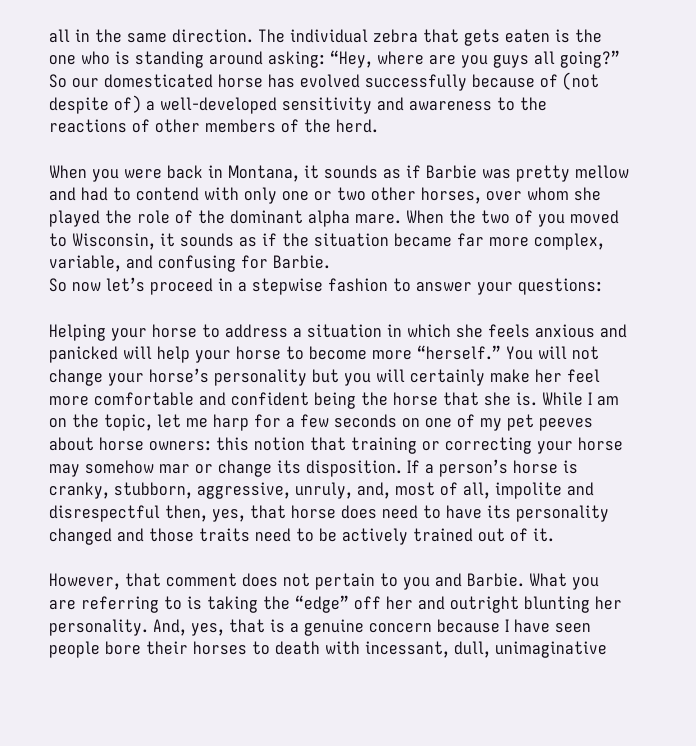all in the same direction. The individual zebra that gets eaten is the one who is standing around asking: “Hey, where are you guys all going?” So our domesticated horse has evolved successfully because of (not despite of) a well-developed sensitivity and awareness to the reactions of other members of the herd.

When you were back in Montana, it sounds as if Barbie was pretty mellow and had to contend with only one or two other horses, over whom she played the role of the dominant alpha mare. When the two of you moved to Wisconsin, it sounds as if the situation became far more complex, variable, and confusing for Barbie.
So now let’s proceed in a stepwise fashion to answer your questions:

Helping your horse to address a situation in which she feels anxious and panicked will help your horse to become more “herself.” You will not change your horse’s personality but you will certainly make her feel more comfortable and confident being the horse that she is. While I am on the topic, let me harp for a few seconds on one of my pet peeves about horse owners: this notion that training or correcting your horse may somehow mar or change its disposition. If a person’s horse is cranky, stubborn, aggressive, unruly, and, most of all, impolite and disrespectful then, yes, that horse does need to have its personality changed and those traits need to be actively trained out of it.

However, that comment does not pertain to you and Barbie. What you are referring to is taking the “edge” off her and outright blunting her personality. And, yes, that is a genuine concern because I have seen people bore their horses to death with incessant, dull, unimaginative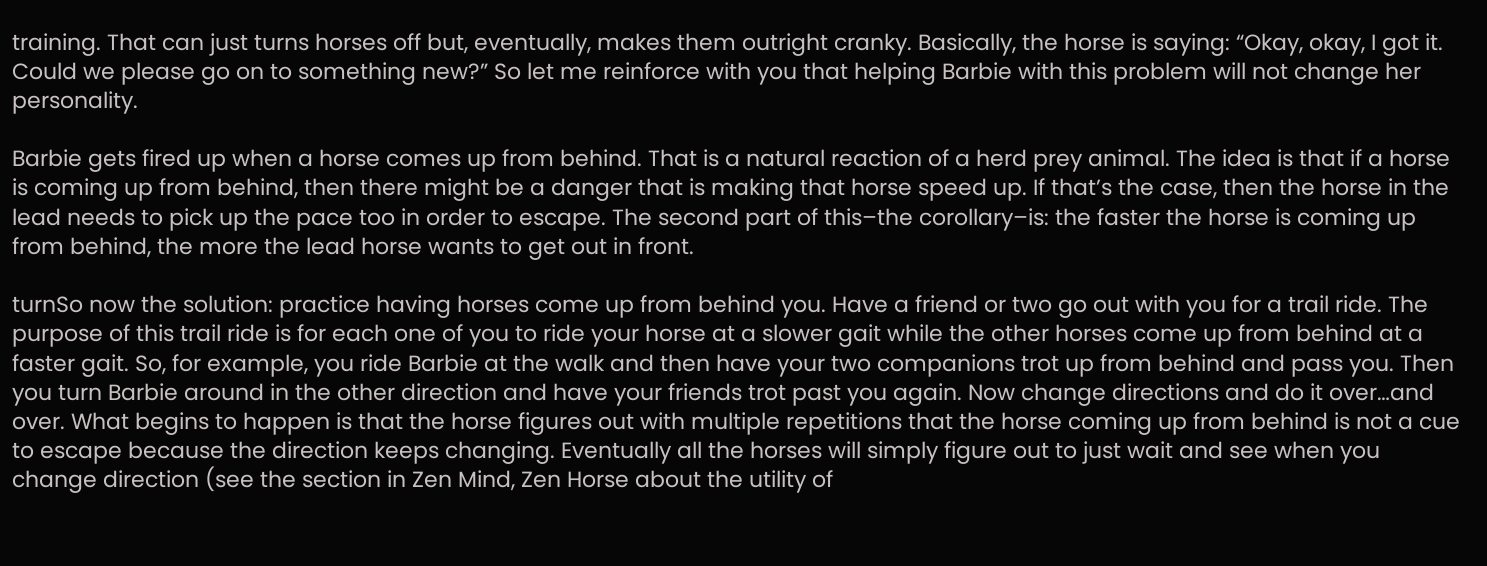training. That can just turns horses off but, eventually, makes them outright cranky. Basically, the horse is saying: “Okay, okay, I got it. Could we please go on to something new?” So let me reinforce with you that helping Barbie with this problem will not change her personality.

Barbie gets fired up when a horse comes up from behind. That is a natural reaction of a herd prey animal. The idea is that if a horse is coming up from behind, then there might be a danger that is making that horse speed up. If that’s the case, then the horse in the lead needs to pick up the pace too in order to escape. The second part of this–the corollary–is: the faster the horse is coming up from behind, the more the lead horse wants to get out in front.

turnSo now the solution: practice having horses come up from behind you. Have a friend or two go out with you for a trail ride. The purpose of this trail ride is for each one of you to ride your horse at a slower gait while the other horses come up from behind at a faster gait. So, for example, you ride Barbie at the walk and then have your two companions trot up from behind and pass you. Then you turn Barbie around in the other direction and have your friends trot past you again. Now change directions and do it over…and over. What begins to happen is that the horse figures out with multiple repetitions that the horse coming up from behind is not a cue to escape because the direction keeps changing. Eventually all the horses will simply figure out to just wait and see when you change direction (see the section in Zen Mind, Zen Horse about the utility of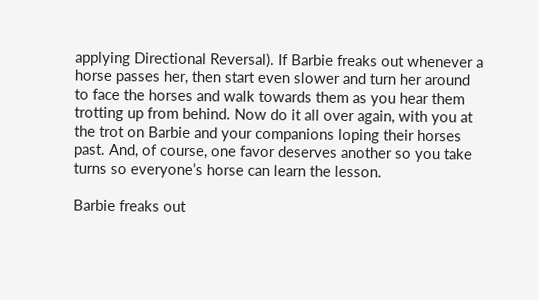applying Directional Reversal). If Barbie freaks out whenever a horse passes her, then start even slower and turn her around to face the horses and walk towards them as you hear them trotting up from behind. Now do it all over again, with you at the trot on Barbie and your companions loping their horses past. And, of course, one favor deserves another so you take turns so everyone’s horse can learn the lesson.

Barbie freaks out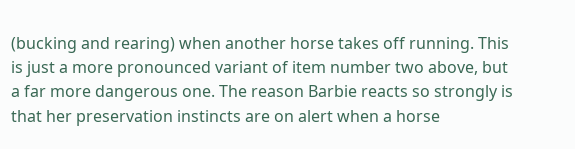(bucking and rearing) when another horse takes off running. This is just a more pronounced variant of item number two above, but a far more dangerous one. The reason Barbie reacts so strongly is that her preservation instincts are on alert when a horse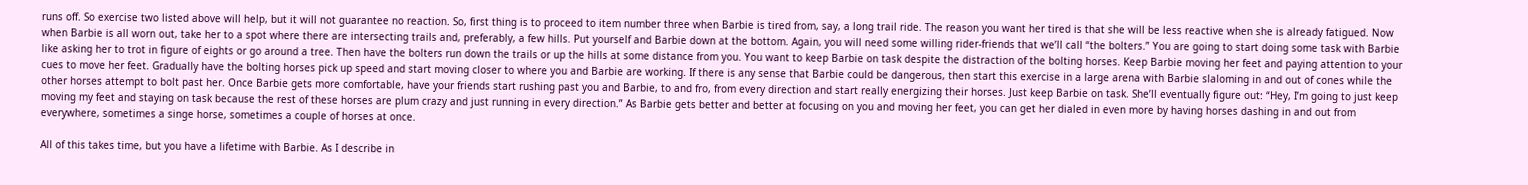runs off. So exercise two listed above will help, but it will not guarantee no reaction. So, first thing is to proceed to item number three when Barbie is tired from, say, a long trail ride. The reason you want her tired is that she will be less reactive when she is already fatigued. Now when Barbie is all worn out, take her to a spot where there are intersecting trails and, preferably, a few hills. Put yourself and Barbie down at the bottom. Again, you will need some willing rider-friends that we’ll call “the bolters.” You are going to start doing some task with Barbie like asking her to trot in figure of eights or go around a tree. Then have the bolters run down the trails or up the hills at some distance from you. You want to keep Barbie on task despite the distraction of the bolting horses. Keep Barbie moving her feet and paying attention to your cues to move her feet. Gradually have the bolting horses pick up speed and start moving closer to where you and Barbie are working. If there is any sense that Barbie could be dangerous, then start this exercise in a large arena with Barbie slaloming in and out of cones while the other horses attempt to bolt past her. Once Barbie gets more comfortable, have your friends start rushing past you and Barbie, to and fro, from every direction and start really energizing their horses. Just keep Barbie on task. She’ll eventually figure out: “Hey, I’m going to just keep moving my feet and staying on task because the rest of these horses are plum crazy and just running in every direction.” As Barbie gets better and better at focusing on you and moving her feet, you can get her dialed in even more by having horses dashing in and out from everywhere, sometimes a singe horse, sometimes a couple of horses at once.

All of this takes time, but you have a lifetime with Barbie. As I describe in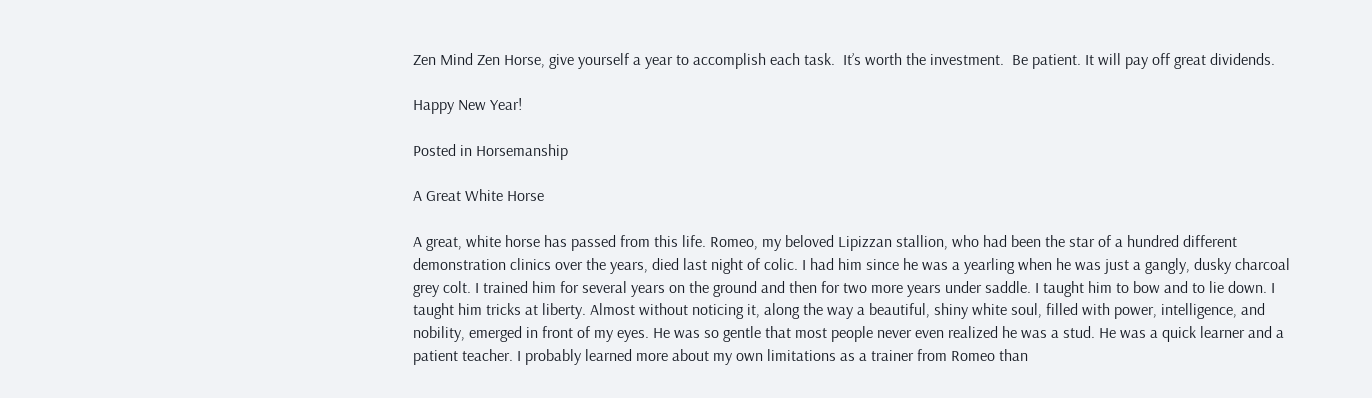Zen Mind Zen Horse, give yourself a year to accomplish each task.  It’s worth the investment.  Be patient. It will pay off great dividends.

Happy New Year!

Posted in Horsemanship

A Great White Horse

A great, white horse has passed from this life. Romeo, my beloved Lipizzan stallion, who had been the star of a hundred different demonstration clinics over the years, died last night of colic. I had him since he was a yearling when he was just a gangly, dusky charcoal grey colt. I trained him for several years on the ground and then for two more years under saddle. I taught him to bow and to lie down. I taught him tricks at liberty. Almost without noticing it, along the way a beautiful, shiny white soul, filled with power, intelligence, and nobility, emerged in front of my eyes. He was so gentle that most people never even realized he was a stud. He was a quick learner and a patient teacher. I probably learned more about my own limitations as a trainer from Romeo than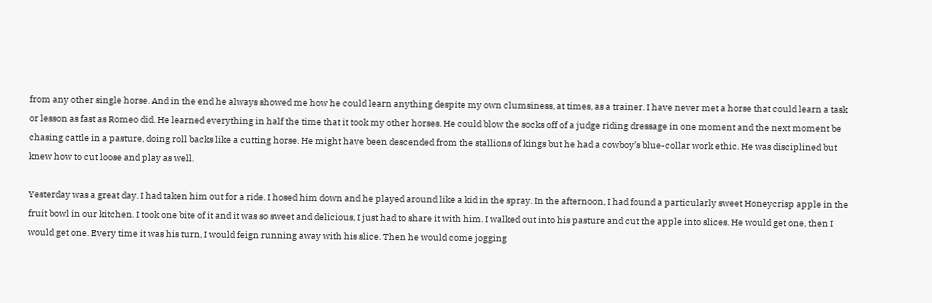from any other single horse. And in the end he always showed me how he could learn anything despite my own clumsiness, at times, as a trainer. I have never met a horse that could learn a task or lesson as fast as Romeo did. He learned everything in half the time that it took my other horses. He could blow the socks off of a judge riding dressage in one moment and the next moment be chasing cattle in a pasture, doing roll backs like a cutting horse. He might have been descended from the stallions of kings but he had a cowboy’s blue-collar work ethic. He was disciplined but knew how to cut loose and play as well.

Yesterday was a great day. I had taken him out for a ride. I hosed him down and he played around like a kid in the spray. In the afternoon, I had found a particularly sweet Honeycrisp apple in the fruit bowl in our kitchen. I took one bite of it and it was so sweet and delicious, I just had to share it with him. I walked out into his pasture and cut the apple into slices. He would get one, then I would get one. Every time it was his turn, I would feign running away with his slice. Then he would come jogging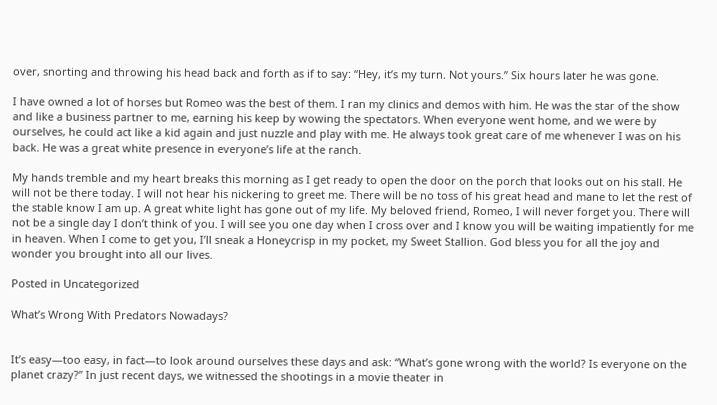over, snorting and throwing his head back and forth as if to say: “Hey, it’s my turn. Not yours.” Six hours later he was gone.

I have owned a lot of horses but Romeo was the best of them. I ran my clinics and demos with him. He was the star of the show and like a business partner to me, earning his keep by wowing the spectators. When everyone went home, and we were by ourselves, he could act like a kid again and just nuzzle and play with me. He always took great care of me whenever I was on his back. He was a great white presence in everyone’s life at the ranch.

My hands tremble and my heart breaks this morning as I get ready to open the door on the porch that looks out on his stall. He will not be there today. I will not hear his nickering to greet me. There will be no toss of his great head and mane to let the rest of the stable know I am up. A great white light has gone out of my life. My beloved friend, Romeo, I will never forget you. There will not be a single day I don’t think of you. I will see you one day when I cross over and I know you will be waiting impatiently for me in heaven. When I come to get you, I’ll sneak a Honeycrisp in my pocket, my Sweet Stallion. God bless you for all the joy and wonder you brought into all our lives.

Posted in Uncategorized

What’s Wrong With Predators Nowadays?


It’s easy—too easy, in fact—to look around ourselves these days and ask: “What’s gone wrong with the world? Is everyone on the planet crazy?” In just recent days, we witnessed the shootings in a movie theater in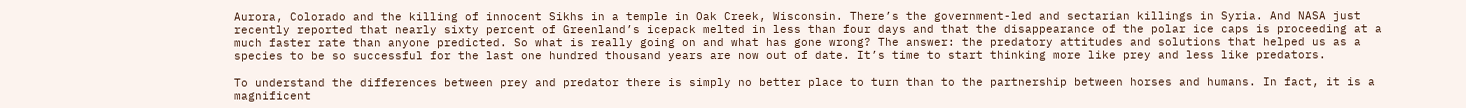Aurora, Colorado and the killing of innocent Sikhs in a temple in Oak Creek, Wisconsin. There’s the government-led and sectarian killings in Syria. And NASA just recently reported that nearly sixty percent of Greenland’s icepack melted in less than four days and that the disappearance of the polar ice caps is proceeding at a much faster rate than anyone predicted. So what is really going on and what has gone wrong? The answer: the predatory attitudes and solutions that helped us as a species to be so successful for the last one hundred thousand years are now out of date. It’s time to start thinking more like prey and less like predators.

To understand the differences between prey and predator there is simply no better place to turn than to the partnership between horses and humans. In fact, it is a magnificent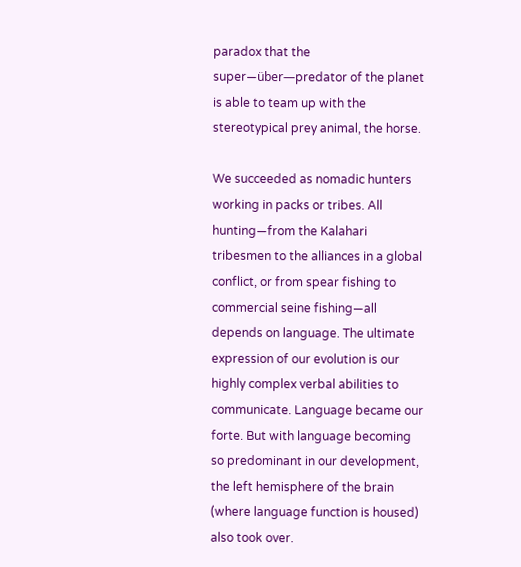paradox that the super—über—predator of the planet is able to team up with the stereotypical prey animal, the horse.

We succeeded as nomadic hunters working in packs or tribes. All hunting—from the Kalahari tribesmen to the alliances in a global conflict, or from spear fishing to commercial seine fishing—all depends on language. The ultimate expression of our evolution is our highly complex verbal abilities to communicate. Language became our forte. But with language becoming so predominant in our development, the left hemisphere of the brain (where language function is housed) also took over.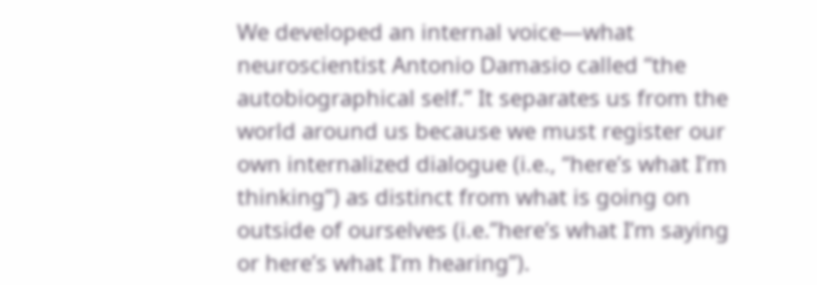We developed an internal voice—what neuroscientist Antonio Damasio called “the autobiographical self.” It separates us from the world around us because we must register our own internalized dialogue (i.e., “here’s what I’m thinking”) as distinct from what is going on outside of ourselves (i.e.”here’s what I’m saying or here’s what I’m hearing”).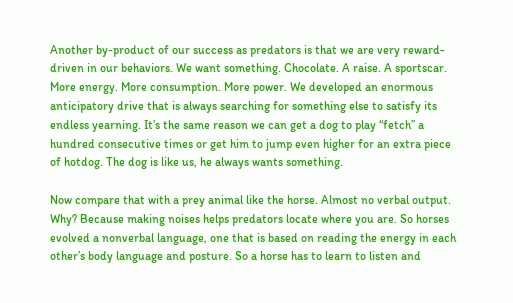Another by-product of our success as predators is that we are very reward-driven in our behaviors. We want something. Chocolate. A raise. A sportscar. More energy. More consumption. More power. We developed an enormous anticipatory drive that is always searching for something else to satisfy its endless yearning. It’s the same reason we can get a dog to play “fetch” a hundred consecutive times or get him to jump even higher for an extra piece of hotdog. The dog is like us, he always wants something.

Now compare that with a prey animal like the horse. Almost no verbal output. Why? Because making noises helps predators locate where you are. So horses evolved a nonverbal language, one that is based on reading the energy in each other’s body language and posture. So a horse has to learn to listen and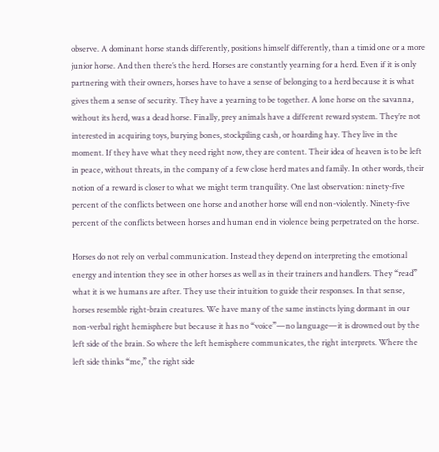observe. A dominant horse stands differently, positions himself differently, than a timid one or a more junior horse. And then there’s the herd. Horses are constantly yearning for a herd. Even if it is only partnering with their owners, horses have to have a sense of belonging to a herd because it is what gives them a sense of security. They have a yearning to be together. A lone horse on the savanna, without its herd, was a dead horse. Finally, prey animals have a different reward system. They’re not interested in acquiring toys, burying bones, stockpiling cash, or hoarding hay. They live in the moment. If they have what they need right now, they are content. Their idea of heaven is to be left in peace, without threats, in the company of a few close herd mates and family. In other words, their notion of a reward is closer to what we might term tranquility. One last observation: ninety-five percent of the conflicts between one horse and another horse will end non-violently. Ninety-five percent of the conflicts between horses and human end in violence being perpetrated on the horse.

Horses do not rely on verbal communication. Instead they depend on interpreting the emotional energy and intention they see in other horses as well as in their trainers and handlers. They “read” what it is we humans are after. They use their intuition to guide their responses. In that sense, horses resemble right-brain creatures. We have many of the same instincts lying dormant in our non-verbal right hemisphere but because it has no “voice”—no language—it is drowned out by the left side of the brain. So where the left hemisphere communicates, the right interprets. Where the left side thinks “me,” the right side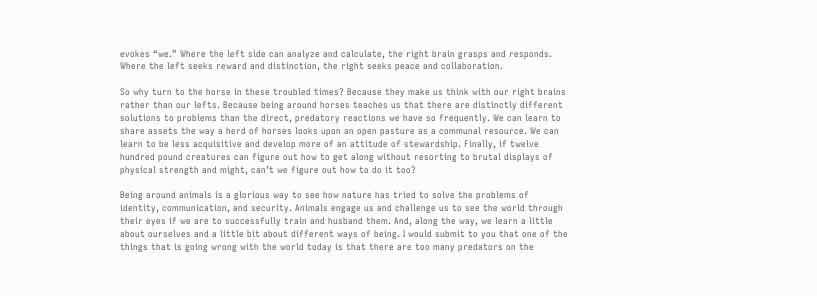evokes “we.” Where the left side can analyze and calculate, the right brain grasps and responds. Where the left seeks reward and distinction, the right seeks peace and collaboration.

So why turn to the horse in these troubled times? Because they make us think with our right brains rather than our lefts. Because being around horses teaches us that there are distinctly different solutions to problems than the direct, predatory reactions we have so frequently. We can learn to share assets the way a herd of horses looks upon an open pasture as a communal resource. We can learn to be less acquisitive and develop more of an attitude of stewardship. Finally, if twelve hundred pound creatures can figure out how to get along without resorting to brutal displays of physical strength and might, can’t we figure out how to do it too?

Being around animals is a glorious way to see how nature has tried to solve the problems of identity, communication, and security. Animals engage us and challenge us to see the world through their eyes if we are to successfully train and husband them. And, along the way, we learn a little about ourselves and a little bit about different ways of being. I would submit to you that one of the things that is going wrong with the world today is that there are too many predators on the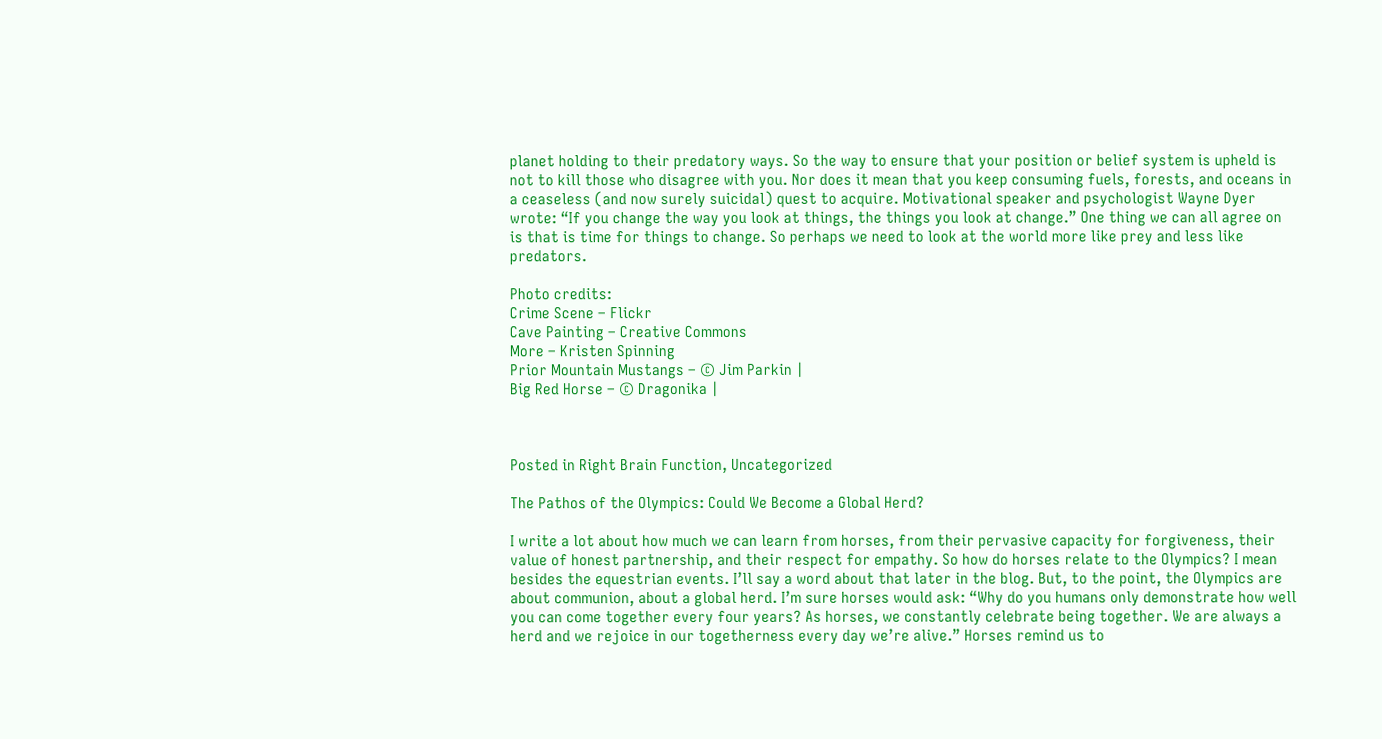planet holding to their predatory ways. So the way to ensure that your position or belief system is upheld is not to kill those who disagree with you. Nor does it mean that you keep consuming fuels, forests, and oceans in a ceaseless (and now surely suicidal) quest to acquire. Motivational speaker and psychologist Wayne Dyer wrote: “If you change the way you look at things, the things you look at change.” One thing we can all agree on is that is time for things to change. So perhaps we need to look at the world more like prey and less like predators.

Photo credits:
Crime Scene – Flickr
Cave Painting – Creative Commons
More – Kristen Spinning
Prior Mountain Mustangs – © Jim Parkin |
Big Red Horse – © Dragonika |



Posted in Right Brain Function, Uncategorized

The Pathos of the Olympics: Could We Become a Global Herd?

I write a lot about how much we can learn from horses, from their pervasive capacity for forgiveness, their value of honest partnership, and their respect for empathy. So how do horses relate to the Olympics? I mean besides the equestrian events. I’ll say a word about that later in the blog. But, to the point, the Olympics are about communion, about a global herd. I’m sure horses would ask: “Why do you humans only demonstrate how well you can come together every four years? As horses, we constantly celebrate being together. We are always a herd and we rejoice in our togetherness every day we’re alive.” Horses remind us to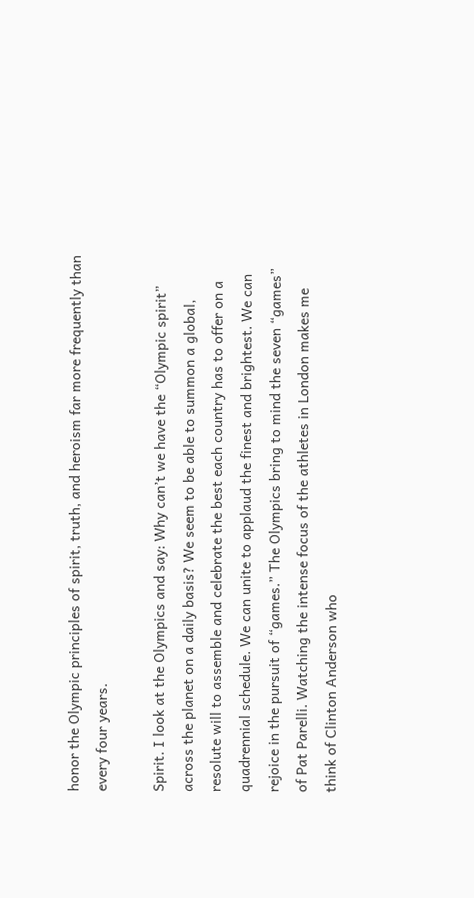honor the Olympic principles of spirit, truth, and heroism far more frequently than every four years.

Spirit. I look at the Olympics and say: Why can’t we have the “Olympic spirit” across the planet on a daily basis? We seem to be able to summon a global, resolute will to assemble and celebrate the best each country has to offer on a quadrennial schedule. We can unite to applaud the finest and brightest. We can rejoice in the pursuit of “games.” The Olympics bring to mind the seven “games” of Pat Parelli. Watching the intense focus of the athletes in London makes me think of Clinton Anderson who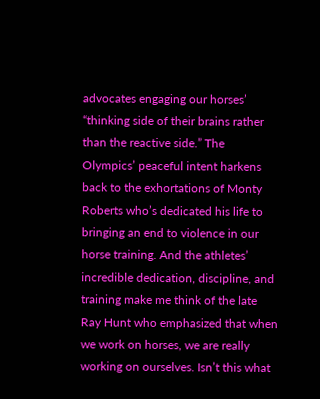advocates engaging our horses’ “thinking side of their brains rather than the reactive side.” The Olympics’ peaceful intent harkens back to the exhortations of Monty Roberts who’s dedicated his life to bringing an end to violence in our horse training. And the athletes’ incredible dedication, discipline, and training make me think of the late Ray Hunt who emphasized that when we work on horses, we are really working on ourselves. Isn’t this what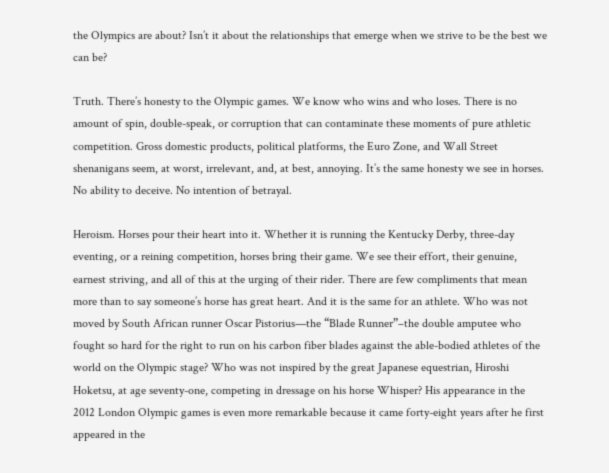the Olympics are about? Isn’t it about the relationships that emerge when we strive to be the best we can be?

Truth. There’s honesty to the Olympic games. We know who wins and who loses. There is no amount of spin, double-speak, or corruption that can contaminate these moments of pure athletic competition. Gross domestic products, political platforms, the Euro Zone, and Wall Street shenanigans seem, at worst, irrelevant, and, at best, annoying. It’s the same honesty we see in horses. No ability to deceive. No intention of betrayal.

Heroism. Horses pour their heart into it. Whether it is running the Kentucky Derby, three-day eventing, or a reining competition, horses bring their game. We see their effort, their genuine, earnest striving, and all of this at the urging of their rider. There are few compliments that mean more than to say someone’s horse has great heart. And it is the same for an athlete. Who was not moved by South African runner Oscar Pistorius—the “Blade Runner”–the double amputee who fought so hard for the right to run on his carbon fiber blades against the able-bodied athletes of the world on the Olympic stage? Who was not inspired by the great Japanese equestrian, Hiroshi Hoketsu, at age seventy-one, competing in dressage on his horse Whisper? His appearance in the 2012 London Olympic games is even more remarkable because it came forty-eight years after he first appeared in the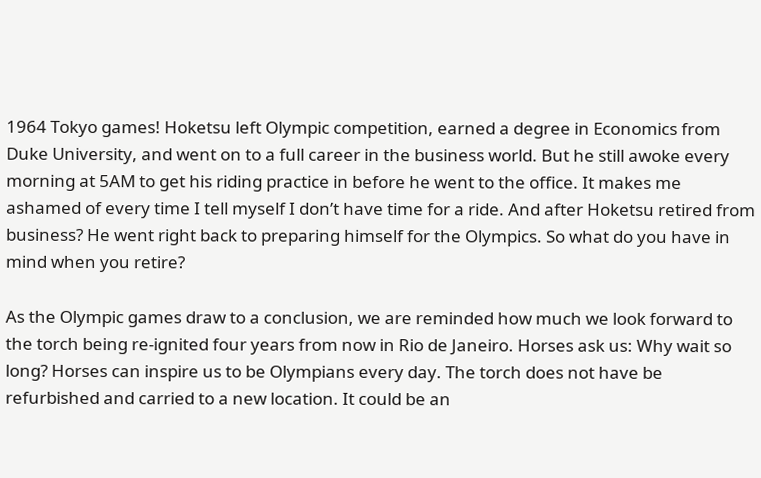1964 Tokyo games! Hoketsu left Olympic competition, earned a degree in Economics from Duke University, and went on to a full career in the business world. But he still awoke every morning at 5AM to get his riding practice in before he went to the office. It makes me ashamed of every time I tell myself I don’t have time for a ride. And after Hoketsu retired from business? He went right back to preparing himself for the Olympics. So what do you have in mind when you retire?

As the Olympic games draw to a conclusion, we are reminded how much we look forward to the torch being re-ignited four years from now in Rio de Janeiro. Horses ask us: Why wait so long? Horses can inspire us to be Olympians every day. The torch does not have be refurbished and carried to a new location. It could be an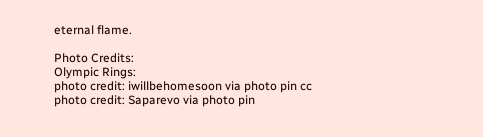eternal flame.

Photo Credits:
Olympic Rings:
photo credit: iwillbehomesoon via photo pin cc
photo credit: Saparevo via photo pin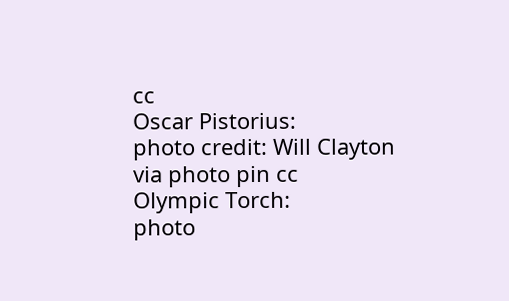cc
Oscar Pistorius:
photo credit: Will Clayton via photo pin cc
Olympic Torch:
photo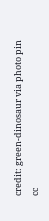credit: green-dinosaur via photo pin cc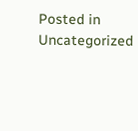Posted in Uncategorized